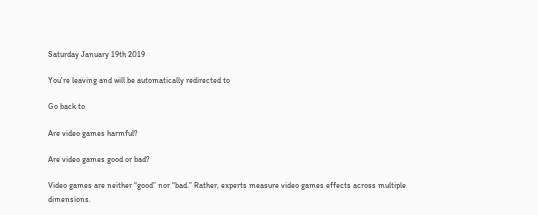Saturday January 19th 2019

You're leaving and will be automatically redirected to

Go back to

Are video games harmful?

Are video games good or bad?

Video games are neither “good” nor “bad.” Rather, experts measure video games effects across multiple dimensions.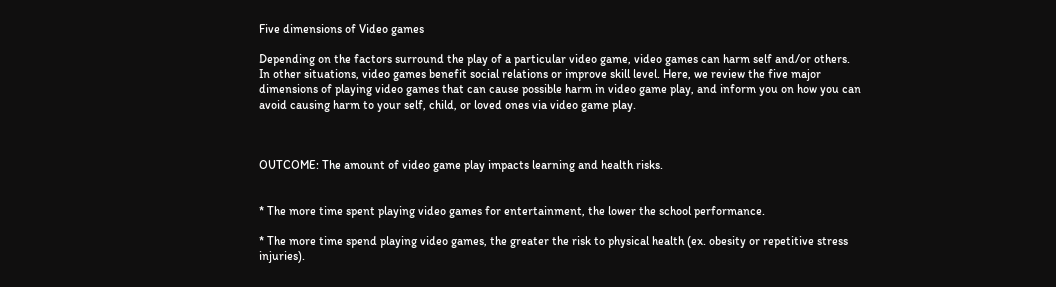Five dimensions of Video games

Depending on the factors surround the play of a particular video game, video games can harm self and/or others. In other situations, video games benefit social relations or improve skill level. Here, we review the five major dimensions of playing video games that can cause possible harm in video game play, and inform you on how you can avoid causing harm to your self, child, or loved ones via video game play.



OUTCOME: The amount of video game play impacts learning and health risks.


* The more time spent playing video games for entertainment, the lower the school performance.

* The more time spend playing video games, the greater the risk to physical health (ex. obesity or repetitive stress injuries).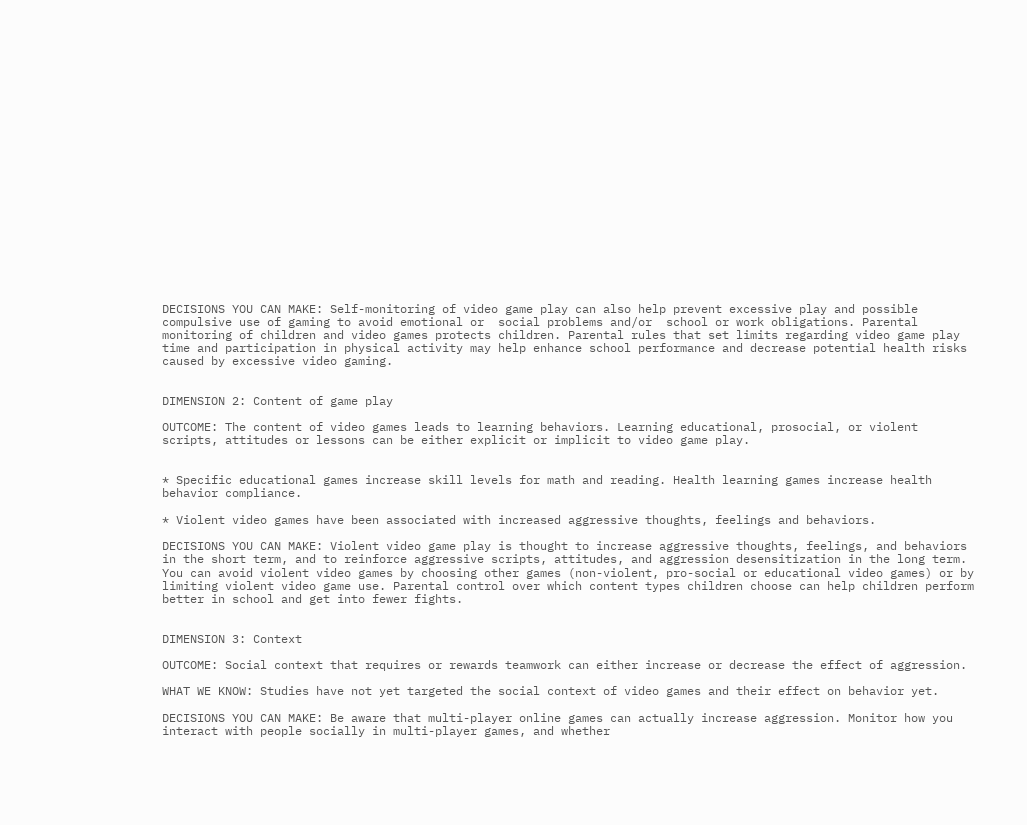DECISIONS YOU CAN MAKE: Self-monitoring of video game play can also help prevent excessive play and possible compulsive use of gaming to avoid emotional or  social problems and/or  school or work obligations. Parental monitoring of children and video games protects children. Parental rules that set limits regarding video game play time and participation in physical activity may help enhance school performance and decrease potential health risks caused by excessive video gaming.


DIMENSION 2: Content of game play

OUTCOME: The content of video games leads to learning behaviors. Learning educational, prosocial, or violent scripts, attitudes or lessons can be either explicit or implicit to video game play.


* Specific educational games increase skill levels for math and reading. Health learning games increase health behavior compliance.

* Violent video games have been associated with increased aggressive thoughts, feelings and behaviors.

DECISIONS YOU CAN MAKE: Violent video game play is thought to increase aggressive thoughts, feelings, and behaviors in the short term, and to reinforce aggressive scripts, attitudes, and aggression desensitization in the long term. You can avoid violent video games by choosing other games (non-violent, pro-social or educational video games) or by limiting violent video game use. Parental control over which content types children choose can help children perform better in school and get into fewer fights.


DIMENSION 3: Context

OUTCOME: Social context that requires or rewards teamwork can either increase or decrease the effect of aggression.

WHAT WE KNOW: Studies have not yet targeted the social context of video games and their effect on behavior yet.

DECISIONS YOU CAN MAKE: Be aware that multi-player online games can actually increase aggression. Monitor how you interact with people socially in multi-player games, and whether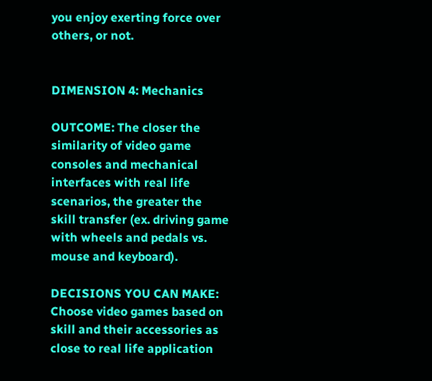you enjoy exerting force over others, or not.


DIMENSION 4: Mechanics

OUTCOME: The closer the similarity of video game consoles and mechanical interfaces with real life scenarios, the greater the skill transfer (ex. driving game with wheels and pedals vs. mouse and keyboard).

DECISIONS YOU CAN MAKE: Choose video games based on skill and their accessories as close to real life application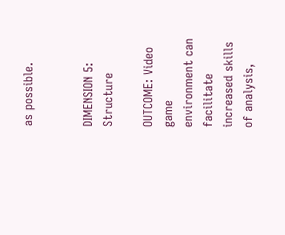as possible.


DIMENSION 5: Structure

OUTCOME: Video game environment can facilitate increased skills of analysis,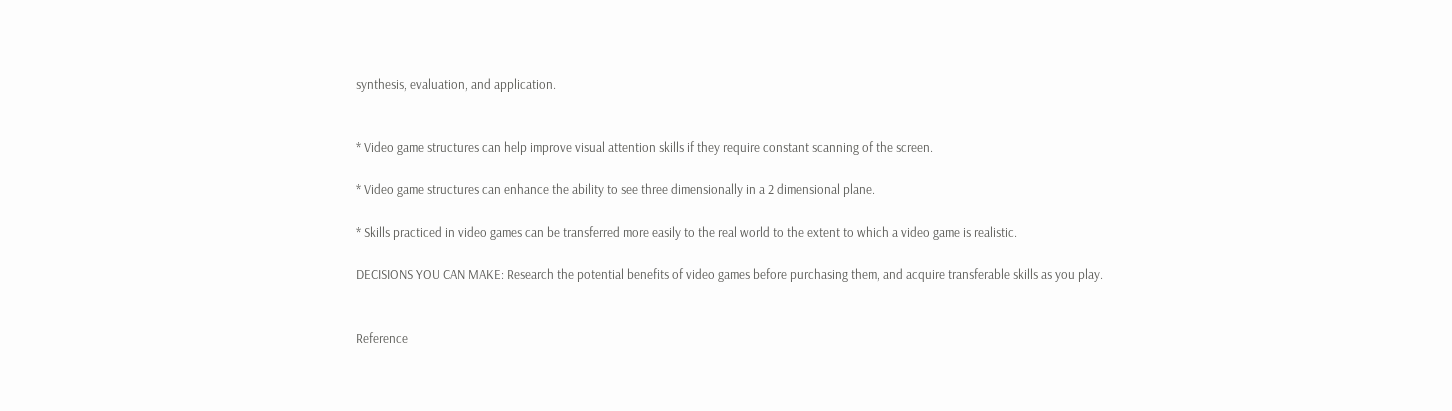synthesis, evaluation, and application.


* Video game structures can help improve visual attention skills if they require constant scanning of the screen.

* Video game structures can enhance the ability to see three dimensionally in a 2 dimensional plane.

* Skills practiced in video games can be transferred more easily to the real world to the extent to which a video game is realistic.

DECISIONS YOU CAN MAKE: Research the potential benefits of video games before purchasing them, and acquire transferable skills as you play.


Reference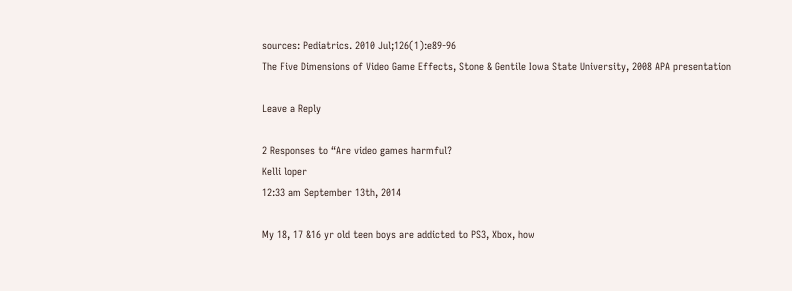sources: Pediatrics. 2010 Jul;126(1):e89-96
The Five Dimensions of Video Game Effects, Stone & Gentile Iowa State University, 2008 APA presentation

Leave a Reply

2 Responses to “Are video games harmful?
Kelli loper
12:33 am September 13th, 2014

My 18, 17 &16 yr old teen boys are addicted to PS3, Xbox, how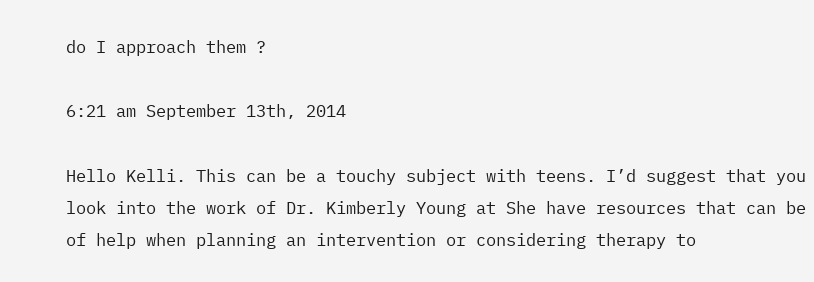do I approach them ?

6:21 am September 13th, 2014

Hello Kelli. This can be a touchy subject with teens. I’d suggest that you look into the work of Dr. Kimberly Young at She have resources that can be of help when planning an intervention or considering therapy to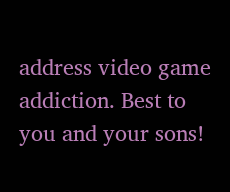address video game addiction. Best to you and your sons!